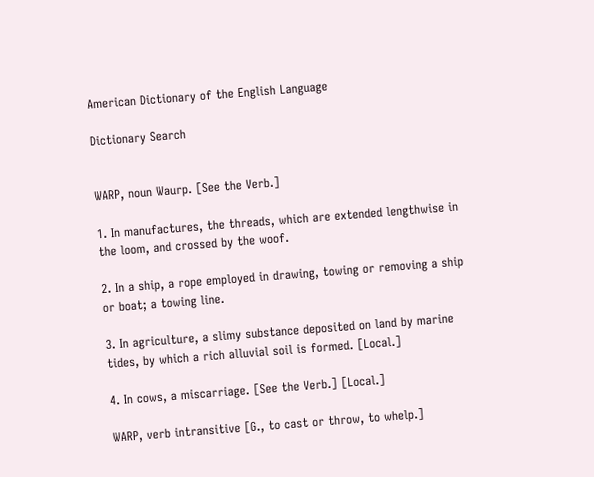American Dictionary of the English Language

Dictionary Search


WARP, noun Waurp. [See the Verb.]

1. In manufactures, the threads, which are extended lengthwise in the loom, and crossed by the woof.

2. In a ship, a rope employed in drawing, towing or removing a ship or boat; a towing line.

3. In agriculture, a slimy substance deposited on land by marine tides, by which a rich alluvial soil is formed. [Local.]

4. In cows, a miscarriage. [See the Verb.] [Local.]

WARP, verb intransitive [G., to cast or throw, to whelp.]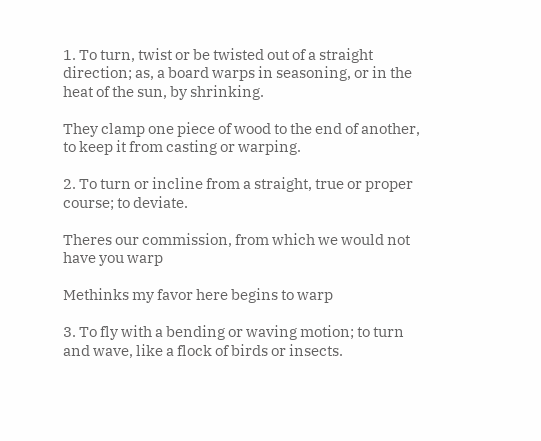1. To turn, twist or be twisted out of a straight direction; as, a board warps in seasoning, or in the heat of the sun, by shrinking.

They clamp one piece of wood to the end of another, to keep it from casting or warping.

2. To turn or incline from a straight, true or proper course; to deviate.

Theres our commission, from which we would not have you warp

Methinks my favor here begins to warp

3. To fly with a bending or waving motion; to turn and wave, like a flock of birds or insects.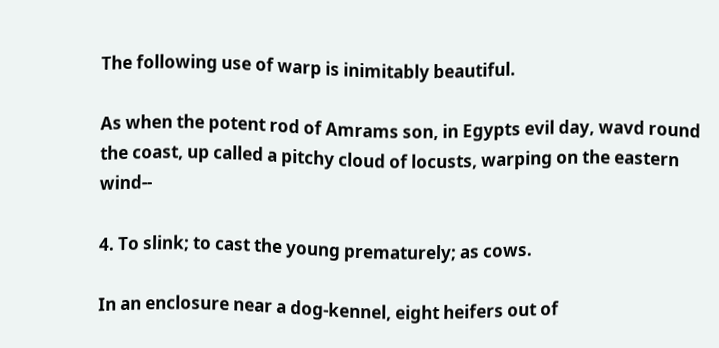The following use of warp is inimitably beautiful.

As when the potent rod of Amrams son, in Egypts evil day, wavd round the coast, up called a pitchy cloud of locusts, warping on the eastern wind--

4. To slink; to cast the young prematurely; as cows.

In an enclosure near a dog-kennel, eight heifers out of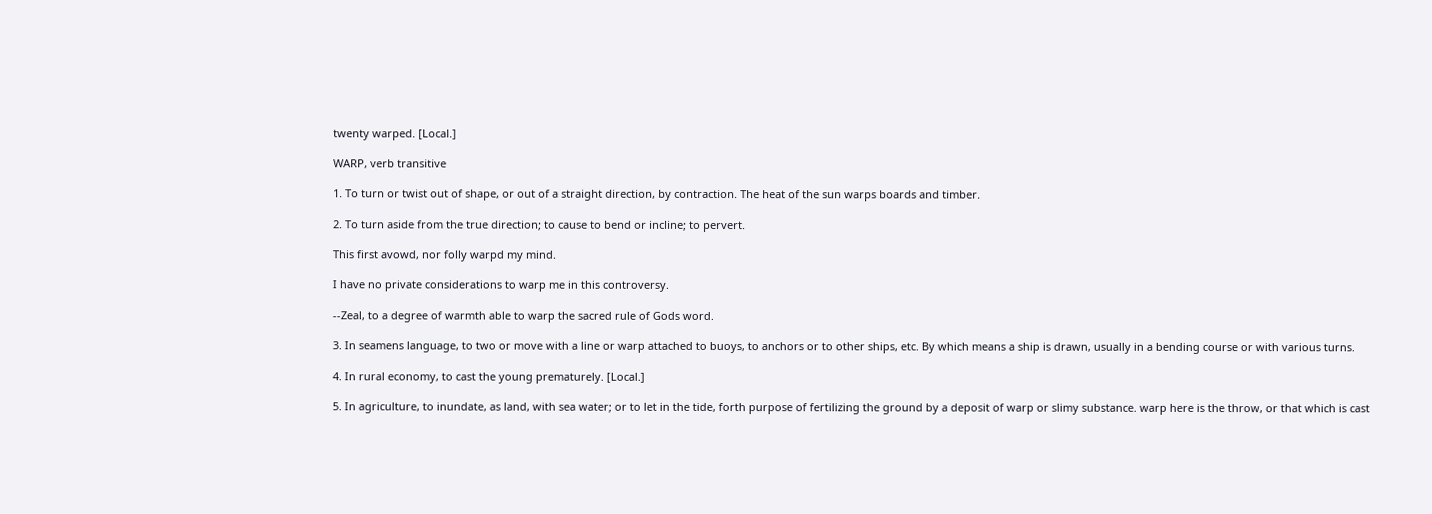twenty warped. [Local.]

WARP, verb transitive

1. To turn or twist out of shape, or out of a straight direction, by contraction. The heat of the sun warps boards and timber.

2. To turn aside from the true direction; to cause to bend or incline; to pervert.

This first avowd, nor folly warpd my mind.

I have no private considerations to warp me in this controversy.

--Zeal, to a degree of warmth able to warp the sacred rule of Gods word.

3. In seamens language, to two or move with a line or warp attached to buoys, to anchors or to other ships, etc. By which means a ship is drawn, usually in a bending course or with various turns.

4. In rural economy, to cast the young prematurely. [Local.]

5. In agriculture, to inundate, as land, with sea water; or to let in the tide, forth purpose of fertilizing the ground by a deposit of warp or slimy substance. warp here is the throw, or that which is cast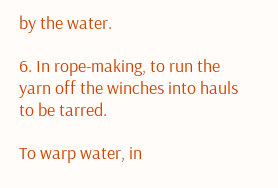by the water.

6. In rope-making, to run the yarn off the winches into hauls to be tarred.

To warp water, in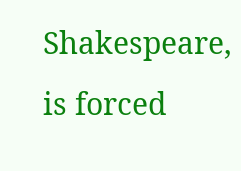Shakespeare, is forced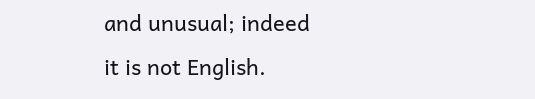and unusual; indeed it is not English.